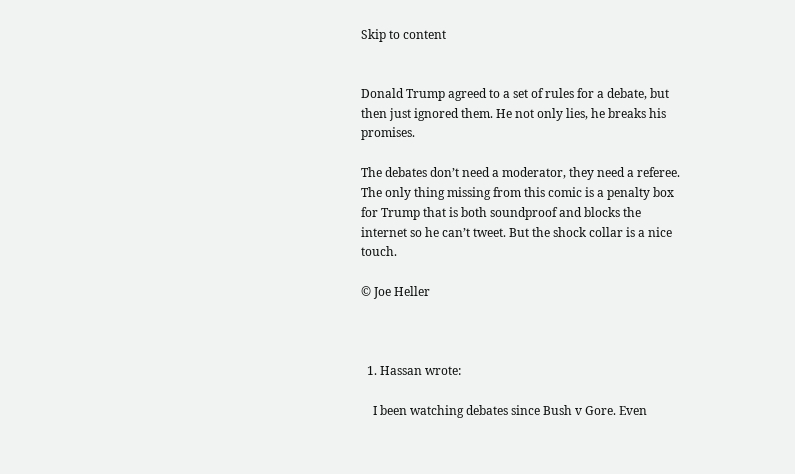Skip to content


Donald Trump agreed to a set of rules for a debate, but then just ignored them. He not only lies, he breaks his promises.

The debates don’t need a moderator, they need a referee. The only thing missing from this comic is a penalty box for Trump that is both soundproof and blocks the internet so he can’t tweet. But the shock collar is a nice touch.

© Joe Heller



  1. Hassan wrote:

    I been watching debates since Bush v Gore. Even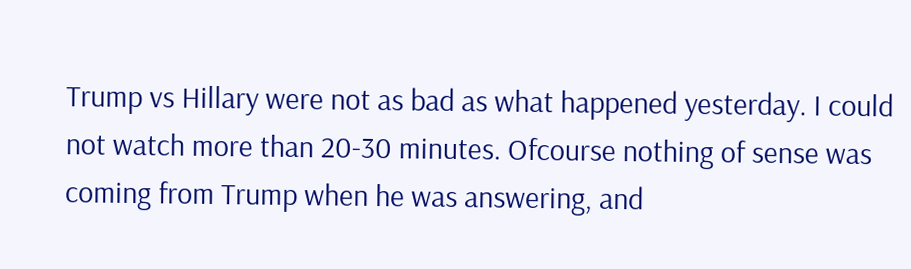Trump vs Hillary were not as bad as what happened yesterday. I could not watch more than 20-30 minutes. Ofcourse nothing of sense was coming from Trump when he was answering, and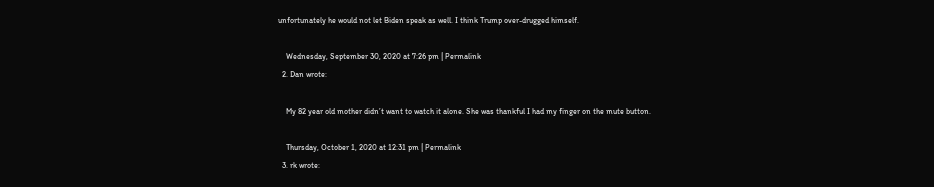unfortunately he would not let Biden speak as well. I think Trump over-drugged himself.

    Wednesday, September 30, 2020 at 7:26 pm | Permalink
  2. Dan wrote:

    My 82 year old mother didn’t want to watch it alone. She was thankful I had my finger on the mute button.

    Thursday, October 1, 2020 at 12:31 pm | Permalink
  3. rk wrote: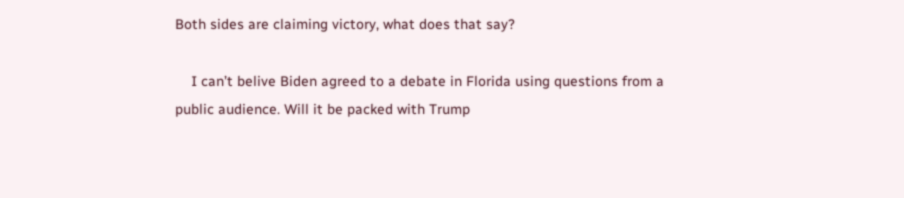Both sides are claiming victory, what does that say?

    I can’t belive Biden agreed to a debate in Florida using questions from a public audience. Will it be packed with Trump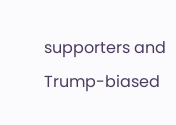supporters and Trump-biased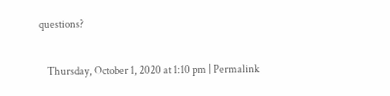questions?

    Thursday, October 1, 2020 at 1:10 pm | Permalink